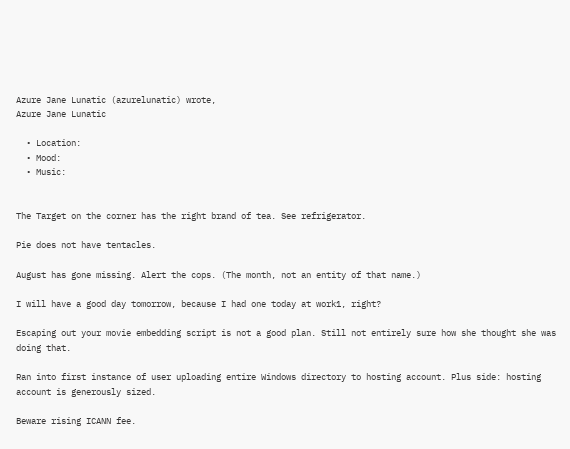Azure Jane Lunatic (azurelunatic) wrote,
Azure Jane Lunatic

  • Location:
  • Mood:
  • Music:


The Target on the corner has the right brand of tea. See refrigerator.

Pie does not have tentacles.

August has gone missing. Alert the cops. (The month, not an entity of that name.)

I will have a good day tomorrow, because I had one today at work1, right?

Escaping out your movie embedding script is not a good plan. Still not entirely sure how she thought she was doing that.

Ran into first instance of user uploading entire Windows directory to hosting account. Plus side: hosting account is generously sized.

Beware rising ICANN fee.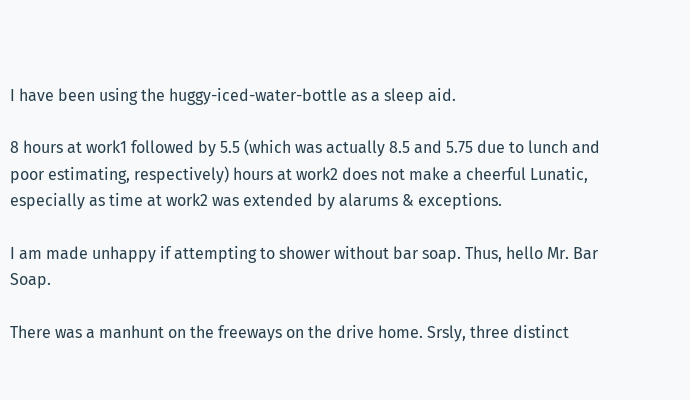I have been using the huggy-iced-water-bottle as a sleep aid.

8 hours at work1 followed by 5.5 (which was actually 8.5 and 5.75 due to lunch and poor estimating, respectively) hours at work2 does not make a cheerful Lunatic, especially as time at work2 was extended by alarums & exceptions.

I am made unhappy if attempting to shower without bar soap. Thus, hello Mr. Bar Soap.

There was a manhunt on the freeways on the drive home. Srsly, three distinct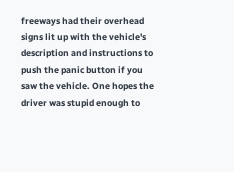freeways had their overhead signs lit up with the vehicle's description and instructions to push the panic button if you saw the vehicle. One hopes the driver was stupid enough to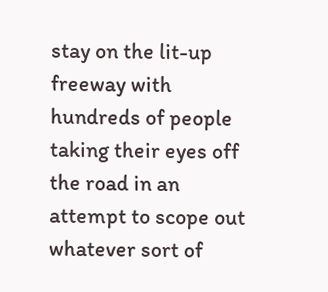stay on the lit-up freeway with hundreds of people taking their eyes off the road in an attempt to scope out whatever sort of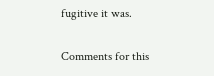fugitive it was.

Comments for this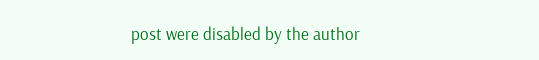post were disabled by the author